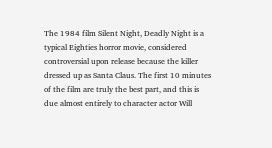The 1984 film Silent Night, Deadly Night is a typical Eighties horror movie, considered controversial upon release because the killer dressed up as Santa Claus. The first 10 minutes of the film are truly the best part, and this is due almost entirely to character actor Will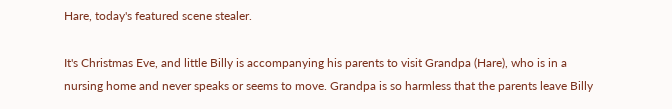Hare, today's featured scene stealer.

It's Christmas Eve, and little Billy is accompanying his parents to visit Grandpa (Hare), who is in a nursing home and never speaks or seems to move. Grandpa is so harmless that the parents leave Billy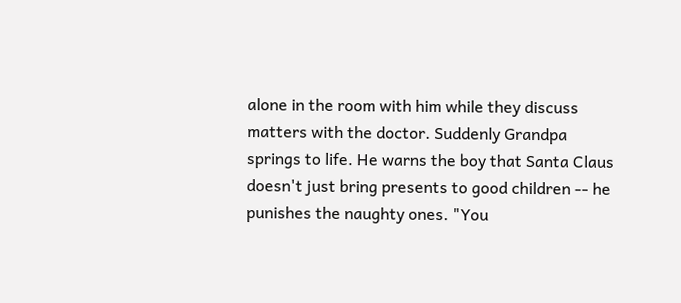alone in the room with him while they discuss matters with the doctor. Suddenly Grandpa springs to life. He warns the boy that Santa Claus doesn't just bring presents to good children -- he punishes the naughty ones. "You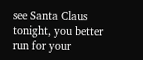see Santa Claus tonight, you better run for your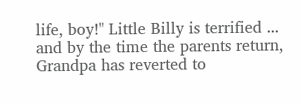life, boy!" Little Billy is terrified ... and by the time the parents return, Grandpa has reverted to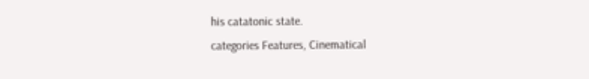his catatonic state.
categories Features, Cinematical